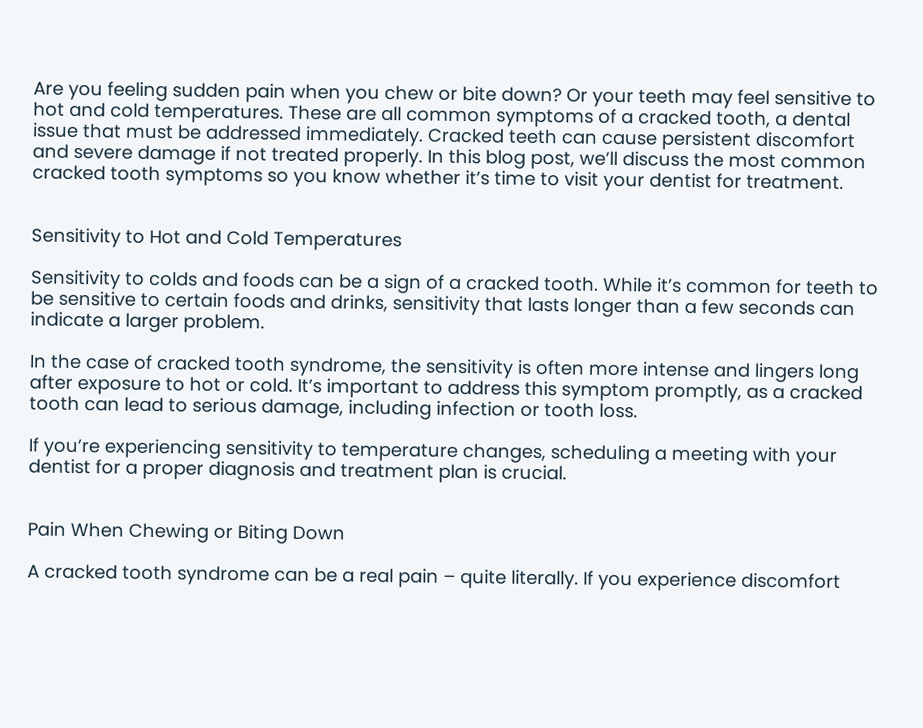Are you feeling sudden pain when you chew or bite down? Or your teeth may feel sensitive to hot and cold temperatures. These are all common symptoms of a cracked tooth, a dental issue that must be addressed immediately. Cracked teeth can cause persistent discomfort and severe damage if not treated properly. In this blog post, we’ll discuss the most common cracked tooth symptoms so you know whether it’s time to visit your dentist for treatment.


Sensitivity to Hot and Cold Temperatures

Sensitivity to colds and foods can be a sign of a cracked tooth. While it’s common for teeth to be sensitive to certain foods and drinks, sensitivity that lasts longer than a few seconds can indicate a larger problem.

In the case of cracked tooth syndrome, the sensitivity is often more intense and lingers long after exposure to hot or cold. It’s important to address this symptom promptly, as a cracked tooth can lead to serious damage, including infection or tooth loss.

If you’re experiencing sensitivity to temperature changes, scheduling a meeting with your dentist for a proper diagnosis and treatment plan is crucial.


Pain When Chewing or Biting Down

A cracked tooth syndrome can be a real pain – quite literally. If you experience discomfort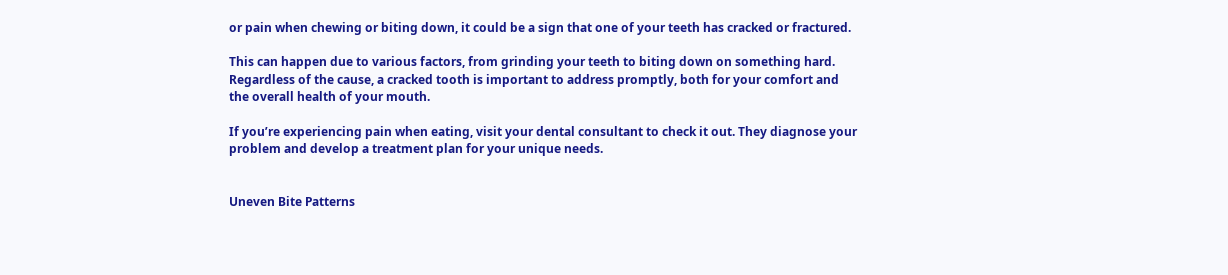or pain when chewing or biting down, it could be a sign that one of your teeth has cracked or fractured.

This can happen due to various factors, from grinding your teeth to biting down on something hard. Regardless of the cause, a cracked tooth is important to address promptly, both for your comfort and the overall health of your mouth.

If you’re experiencing pain when eating, visit your dental consultant to check it out. They diagnose your problem and develop a treatment plan for your unique needs.


Uneven Bite Patterns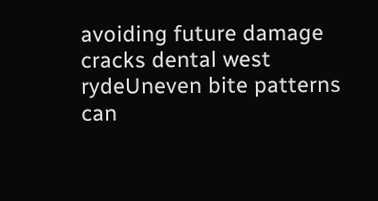avoiding future damage cracks dental west rydeUneven bite patterns can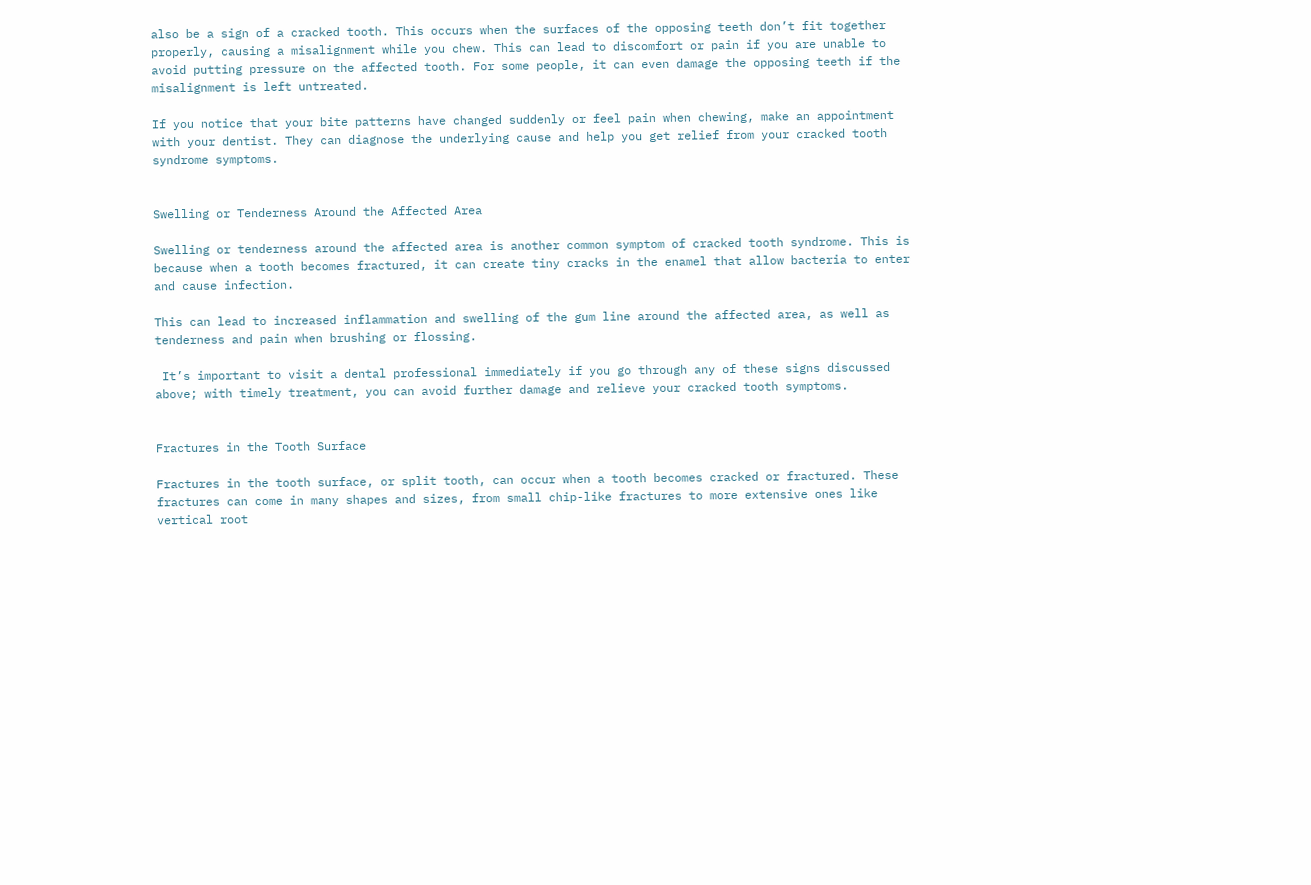also be a sign of a cracked tooth. This occurs when the surfaces of the opposing teeth don’t fit together properly, causing a misalignment while you chew. This can lead to discomfort or pain if you are unable to avoid putting pressure on the affected tooth. For some people, it can even damage the opposing teeth if the misalignment is left untreated.

If you notice that your bite patterns have changed suddenly or feel pain when chewing, make an appointment with your dentist. They can diagnose the underlying cause and help you get relief from your cracked tooth syndrome symptoms.


Swelling or Tenderness Around the Affected Area

Swelling or tenderness around the affected area is another common symptom of cracked tooth syndrome. This is because when a tooth becomes fractured, it can create tiny cracks in the enamel that allow bacteria to enter and cause infection.

This can lead to increased inflammation and swelling of the gum line around the affected area, as well as tenderness and pain when brushing or flossing.

 It’s important to visit a dental professional immediately if you go through any of these signs discussed above; with timely treatment, you can avoid further damage and relieve your cracked tooth symptoms.


Fractures in the Tooth Surface

Fractures in the tooth surface, or split tooth, can occur when a tooth becomes cracked or fractured. These fractures can come in many shapes and sizes, from small chip-like fractures to more extensive ones like vertical root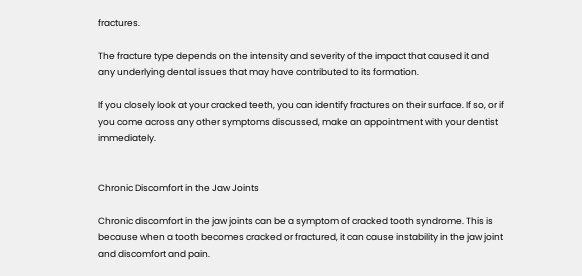fractures.

The fracture type depends on the intensity and severity of the impact that caused it and any underlying dental issues that may have contributed to its formation.

If you closely look at your cracked teeth, you can identify fractures on their surface. If so, or if you come across any other symptoms discussed, make an appointment with your dentist immediately.


Chronic Discomfort in the Jaw Joints

Chronic discomfort in the jaw joints can be a symptom of cracked tooth syndrome. This is because when a tooth becomes cracked or fractured, it can cause instability in the jaw joint and discomfort and pain.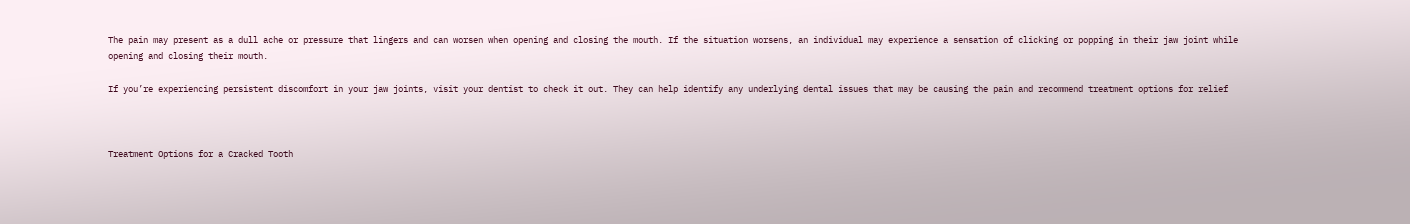The pain may present as a dull ache or pressure that lingers and can worsen when opening and closing the mouth. If the situation worsens, an individual may experience a sensation of clicking or popping in their jaw joint while opening and closing their mouth.

If you’re experiencing persistent discomfort in your jaw joints, visit your dentist to check it out. They can help identify any underlying dental issues that may be causing the pain and recommend treatment options for relief



Treatment Options for a Cracked Tooth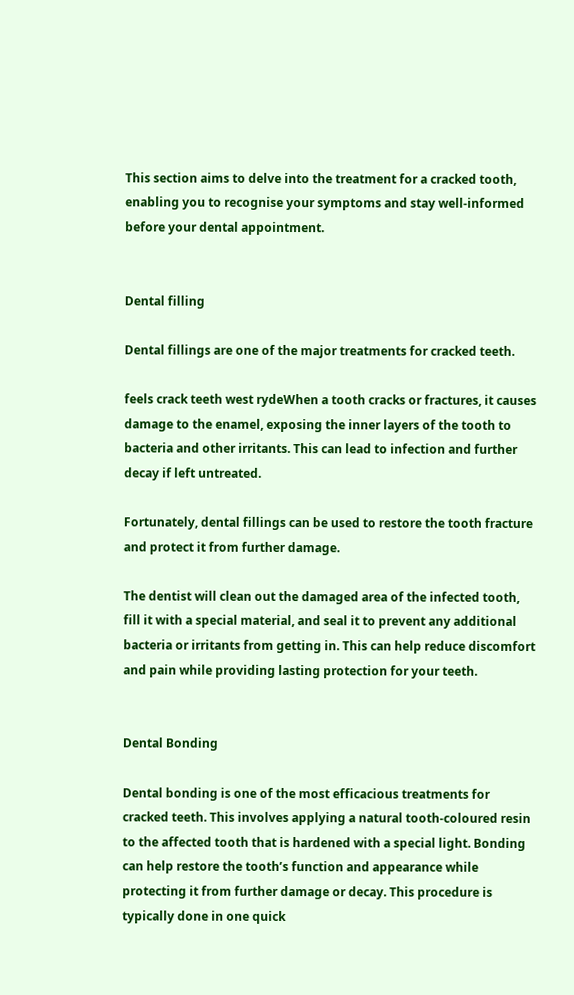This section aims to delve into the treatment for a cracked tooth, enabling you to recognise your symptoms and stay well-informed before your dental appointment.


Dental filling

Dental fillings are one of the major treatments for cracked teeth.

feels crack teeth west rydeWhen a tooth cracks or fractures, it causes damage to the enamel, exposing the inner layers of the tooth to bacteria and other irritants. This can lead to infection and further decay if left untreated.

Fortunately, dental fillings can be used to restore the tooth fracture and protect it from further damage.

The dentist will clean out the damaged area of the infected tooth, fill it with a special material, and seal it to prevent any additional bacteria or irritants from getting in. This can help reduce discomfort and pain while providing lasting protection for your teeth.


Dental Bonding

Dental bonding is one of the most efficacious treatments for cracked teeth. This involves applying a natural tooth-coloured resin to the affected tooth that is hardened with a special light. Bonding can help restore the tooth’s function and appearance while protecting it from further damage or decay. This procedure is typically done in one quick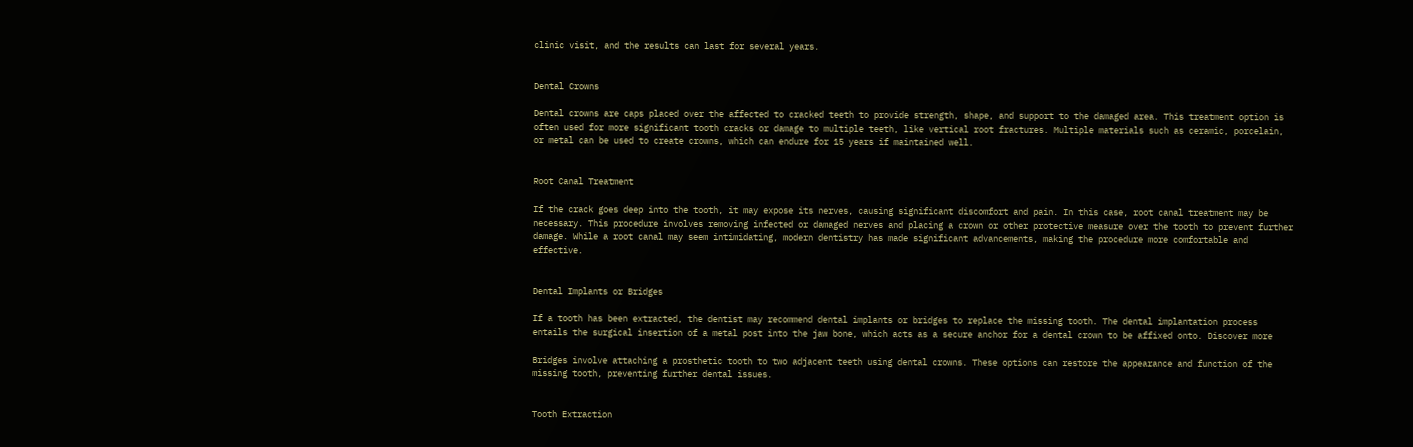clinic visit, and the results can last for several years.


Dental Crowns

Dental crowns are caps placed over the affected to cracked teeth to provide strength, shape, and support to the damaged area. This treatment option is often used for more significant tooth cracks or damage to multiple teeth, like vertical root fractures. Multiple materials such as ceramic, porcelain, or metal can be used to create crowns, which can endure for 15 years if maintained well.


Root Canal Treatment

If the crack goes deep into the tooth, it may expose its nerves, causing significant discomfort and pain. In this case, root canal treatment may be necessary. This procedure involves removing infected or damaged nerves and placing a crown or other protective measure over the tooth to prevent further damage. While a root canal may seem intimidating, modern dentistry has made significant advancements, making the procedure more comfortable and effective.


Dental Implants or Bridges

If a tooth has been extracted, the dentist may recommend dental implants or bridges to replace the missing tooth. The dental implantation process entails the surgical insertion of a metal post into the jaw bone, which acts as a secure anchor for a dental crown to be affixed onto. Discover more

Bridges involve attaching a prosthetic tooth to two adjacent teeth using dental crowns. These options can restore the appearance and function of the missing tooth, preventing further dental issues.


Tooth Extraction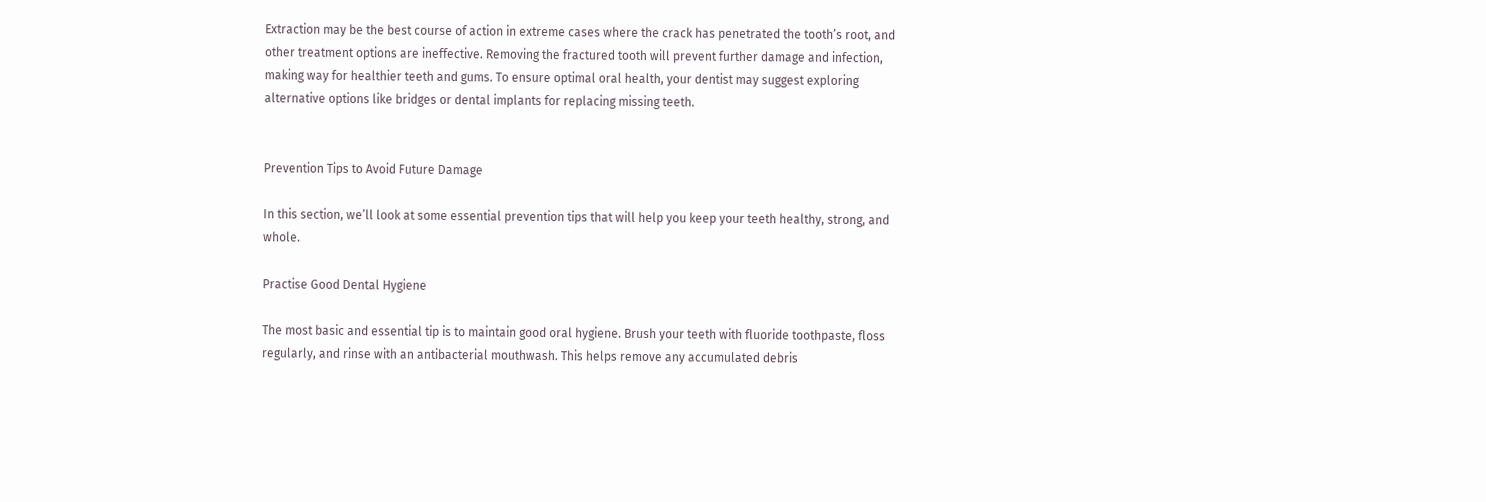Extraction may be the best course of action in extreme cases where the crack has penetrated the tooth’s root, and other treatment options are ineffective. Removing the fractured tooth will prevent further damage and infection, making way for healthier teeth and gums. To ensure optimal oral health, your dentist may suggest exploring alternative options like bridges or dental implants for replacing missing teeth.


Prevention Tips to Avoid Future Damage

In this section, we’ll look at some essential prevention tips that will help you keep your teeth healthy, strong, and whole.

Practise Good Dental Hygiene

The most basic and essential tip is to maintain good oral hygiene. Brush your teeth with fluoride toothpaste, floss regularly, and rinse with an antibacterial mouthwash. This helps remove any accumulated debris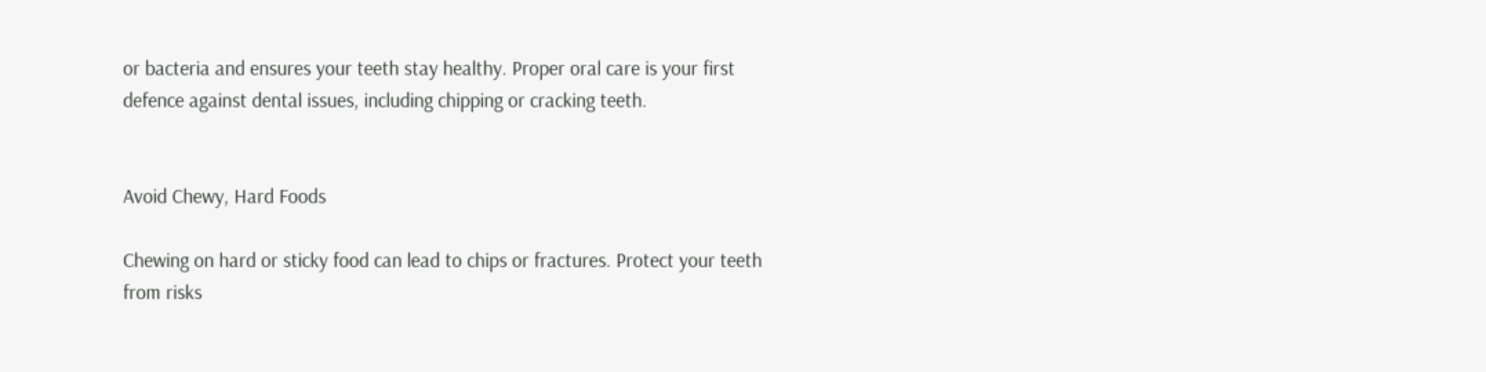or bacteria and ensures your teeth stay healthy. Proper oral care is your first defence against dental issues, including chipping or cracking teeth.


Avoid Chewy, Hard Foods

Chewing on hard or sticky food can lead to chips or fractures. Protect your teeth from risks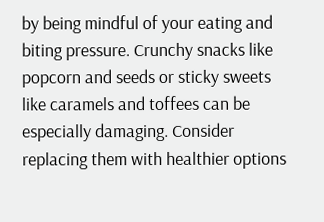by being mindful of your eating and biting pressure. Crunchy snacks like popcorn and seeds or sticky sweets like caramels and toffees can be especially damaging. Consider replacing them with healthier options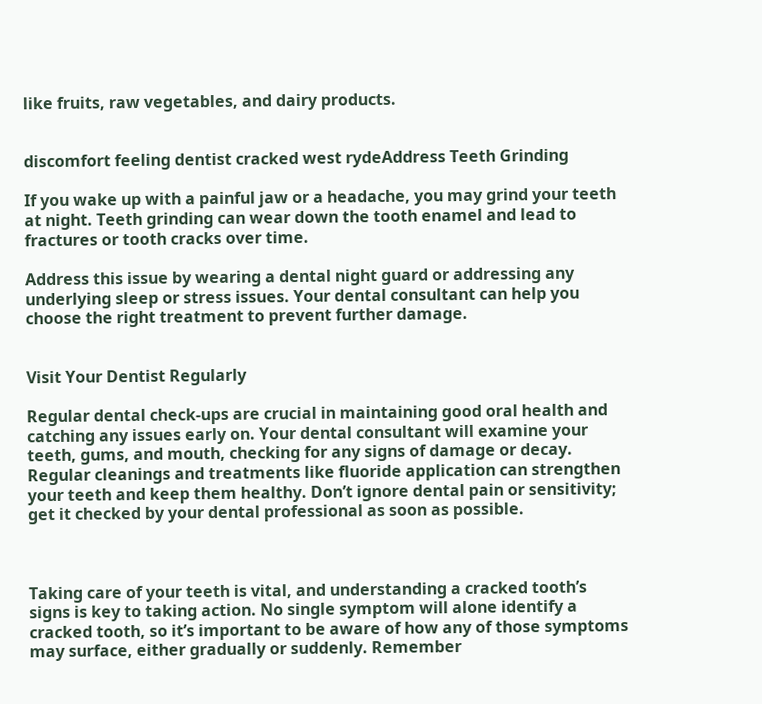like fruits, raw vegetables, and dairy products.


discomfort feeling dentist cracked west rydeAddress Teeth Grinding

If you wake up with a painful jaw or a headache, you may grind your teeth at night. Teeth grinding can wear down the tooth enamel and lead to fractures or tooth cracks over time.

Address this issue by wearing a dental night guard or addressing any underlying sleep or stress issues. Your dental consultant can help you choose the right treatment to prevent further damage.


Visit Your Dentist Regularly

Regular dental check-ups are crucial in maintaining good oral health and catching any issues early on. Your dental consultant will examine your teeth, gums, and mouth, checking for any signs of damage or decay. Regular cleanings and treatments like fluoride application can strengthen your teeth and keep them healthy. Don’t ignore dental pain or sensitivity; get it checked by your dental professional as soon as possible.



Taking care of your teeth is vital, and understanding a cracked tooth’s signs is key to taking action. No single symptom will alone identify a cracked tooth, so it’s important to be aware of how any of those symptoms may surface, either gradually or suddenly. Remember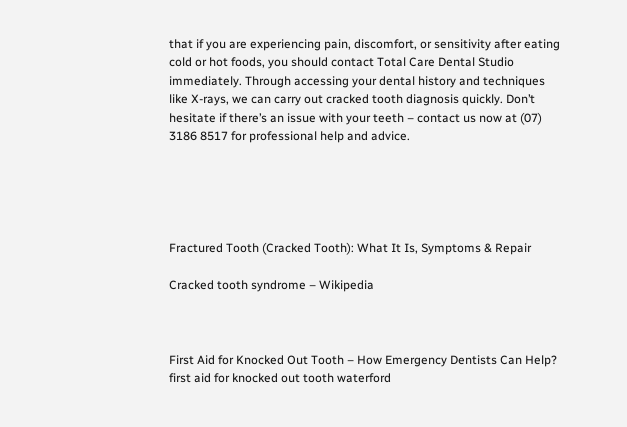that if you are experiencing pain, discomfort, or sensitivity after eating cold or hot foods, you should contact Total Care Dental Studio immediately. Through accessing your dental history and techniques like X-rays, we can carry out cracked tooth diagnosis quickly. Don’t hesitate if there’s an issue with your teeth – contact us now at (07) 3186 8517 for professional help and advice.





Fractured Tooth (Cracked Tooth): What It Is, Symptoms & Repair

Cracked tooth syndrome – Wikipedia



First Aid for Knocked Out Tooth – How Emergency Dentists Can Help?
first aid for knocked out tooth waterford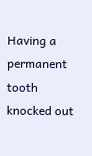Having a permanent tooth knocked out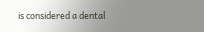is considered a dental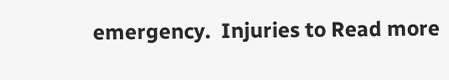emergency.  Injuries to Read more